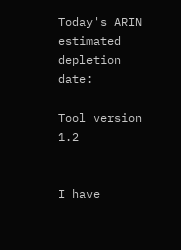Today's ARIN estimated depletion date:

Tool version 1.2


I have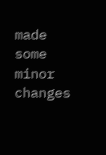made some minor changes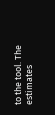to the tool. The estimates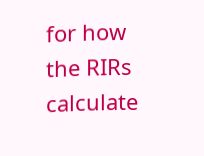for how the RIRs calculate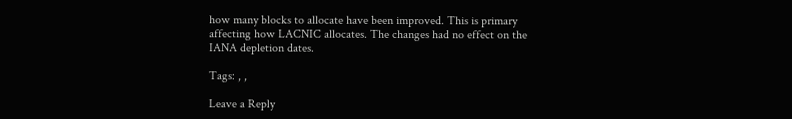how many blocks to allocate have been improved. This is primary affecting how LACNIC allocates. The changes had no effect on the IANA depletion dates.

Tags: , ,

Leave a Reply